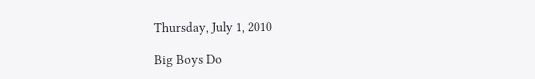Thursday, July 1, 2010

Big Boys Do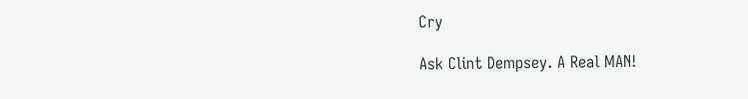Cry

Ask Clint Dempsey. A Real MAN!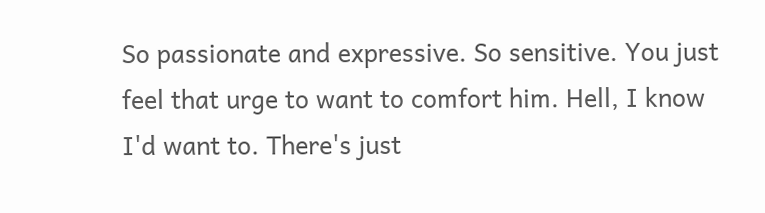So passionate and expressive. So sensitive. You just feel that urge to want to comfort him. Hell, I know I'd want to. There's just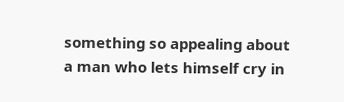something so appealing about a man who lets himself cry in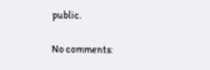public.

No comments: